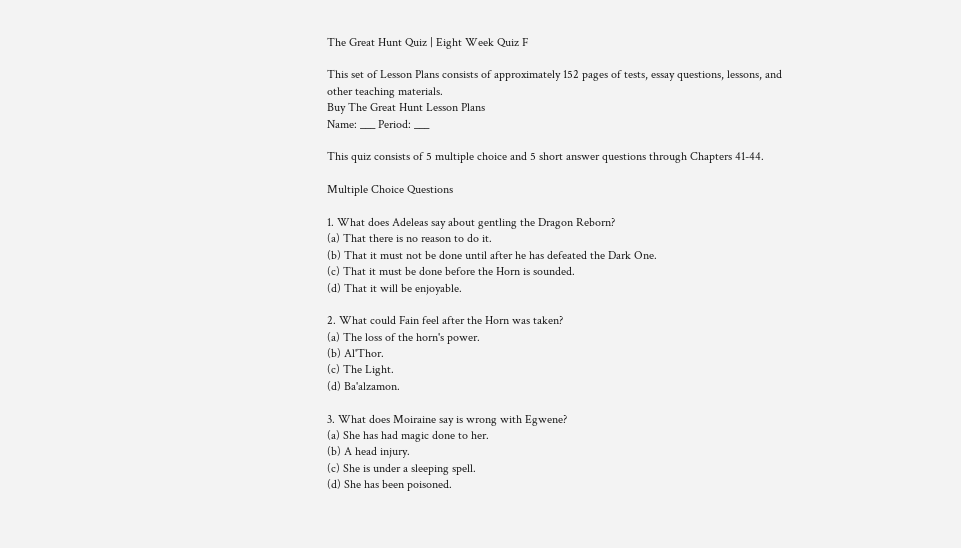The Great Hunt Quiz | Eight Week Quiz F

This set of Lesson Plans consists of approximately 152 pages of tests, essay questions, lessons, and other teaching materials.
Buy The Great Hunt Lesson Plans
Name: ___ Period: ___

This quiz consists of 5 multiple choice and 5 short answer questions through Chapters 41-44.

Multiple Choice Questions

1. What does Adeleas say about gentling the Dragon Reborn?
(a) That there is no reason to do it.
(b) That it must not be done until after he has defeated the Dark One.
(c) That it must be done before the Horn is sounded.
(d) That it will be enjoyable.

2. What could Fain feel after the Horn was taken?
(a) The loss of the horn's power.
(b) Al'Thor.
(c) The Light.
(d) Ba'alzamon.

3. What does Moiraine say is wrong with Egwene?
(a) She has had magic done to her.
(b) A head injury.
(c) She is under a sleeping spell.
(d) She has been poisoned.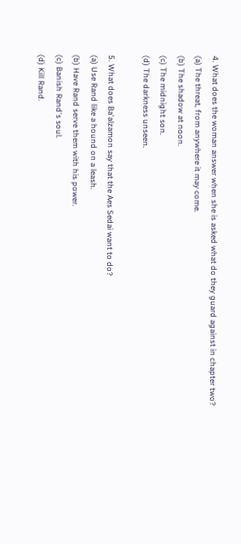4. What does the woman answer when she is asked what do they guard against in chapter two?
(a) The threat, from anywhere it may come.
(b) The shadow at noon.
(c) The midnight son.
(d) The darkness unseen.

5. What does Ba'alzamon say that the Aes Sedai want to do?
(a) Use Rand like a hound on a leash.
(b) Have Rand serve them with his power.
(c) Banish Rand's soul.
(d) Kill Rand.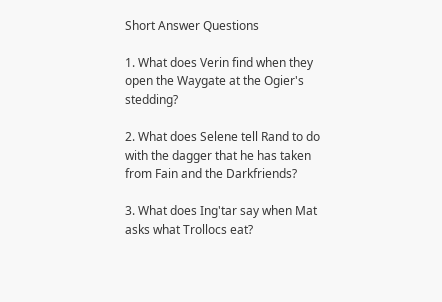Short Answer Questions

1. What does Verin find when they open the Waygate at the Ogier's stedding?

2. What does Selene tell Rand to do with the dagger that he has taken from Fain and the Darkfriends?

3. What does Ing'tar say when Mat asks what Trollocs eat?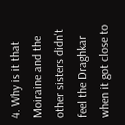4. Why is it that Moiraine and the other sisters didn't feel the Draghkar when it got close to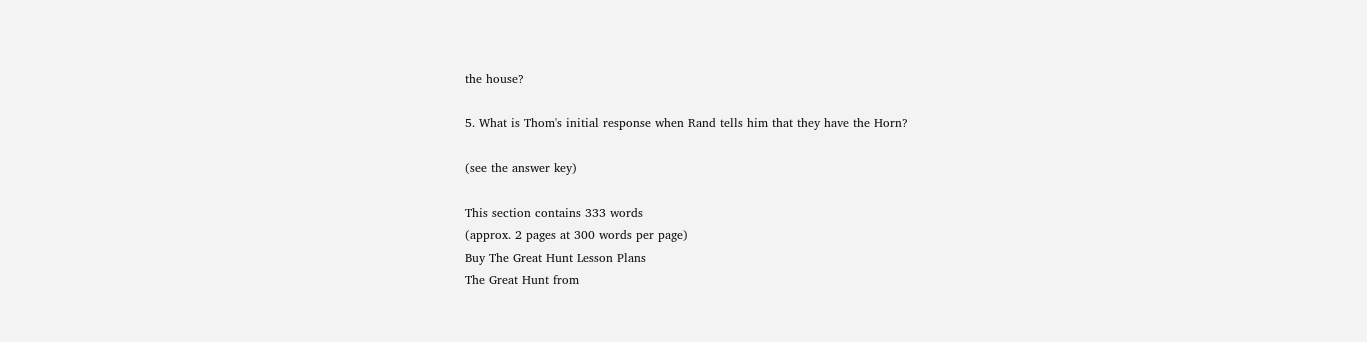the house?

5. What is Thom's initial response when Rand tells him that they have the Horn?

(see the answer key)

This section contains 333 words
(approx. 2 pages at 300 words per page)
Buy The Great Hunt Lesson Plans
The Great Hunt from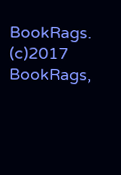BookRags. (c)2017 BookRags,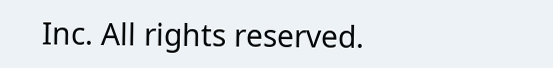Inc. All rights reserved.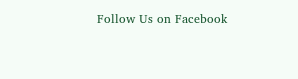Follow Us on Facebook